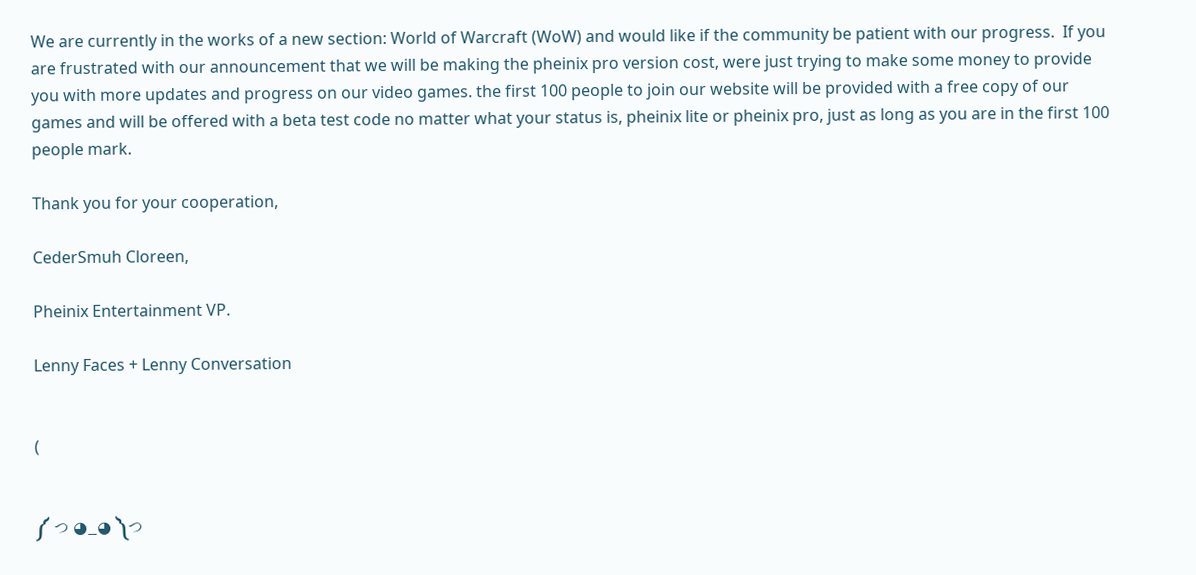We are currently in the works of a new section: World of Warcraft (WoW) and would like if the community be patient with our progress.  If you are frustrated with our announcement that we will be making the pheinix pro version cost, were just trying to make some money to provide you with more updates and progress on our video games. the first 100 people to join our website will be provided with a free copy of our games and will be offered with a beta test code no matter what your status is, pheinix lite or pheinix pro, just as long as you are in the first 100 people mark.

Thank you for your cooperation,

CederSmuh Cloreen,

Pheinix Entertainment VP.

Lenny Faces + Lenny Conversation


(


༼ つ ◕_◕ ༽つ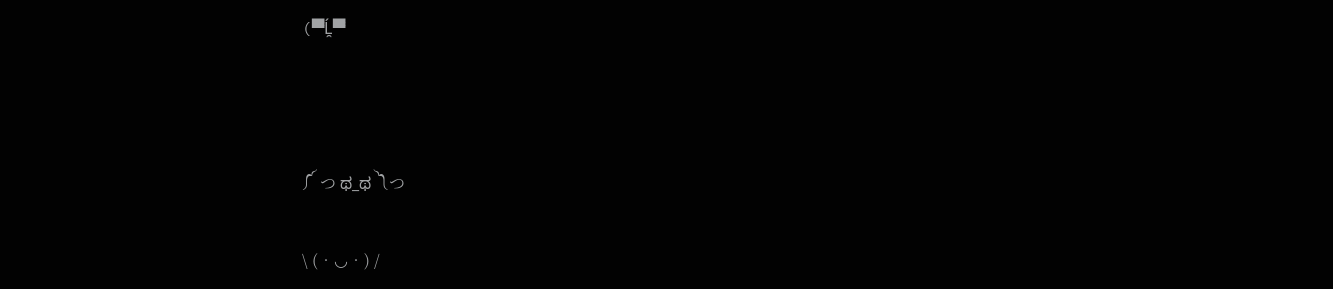(▀̿Ĺ̯▀̿



༼ つ ಥ_ಥ ༽つ

\ (•◡•) /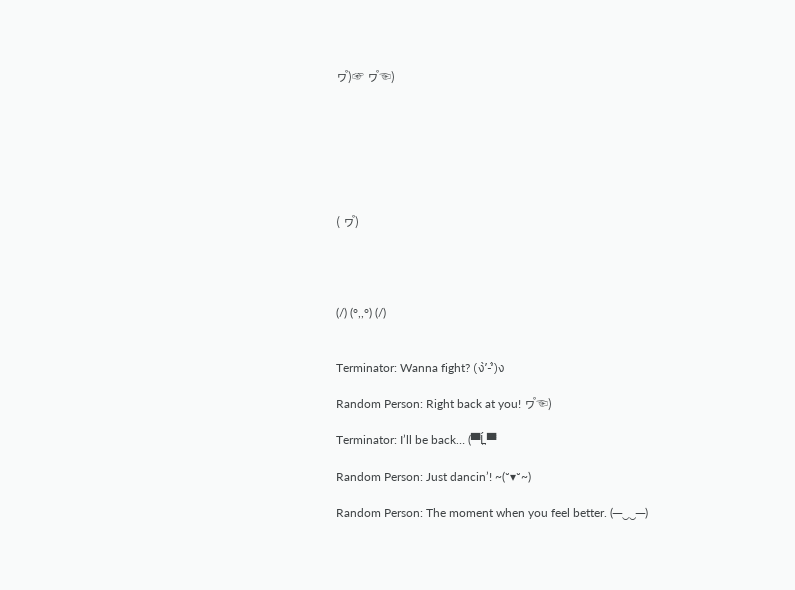ヮ゚)☞ ヮ゚☜)







( ヮ゚)




(/) (°,,°) (/)


Terminator: Wanna fight? (ง’̀-‘́)ง

Random Person: Right back at you! ヮ゚☜)

Terminator: I’ll be back… (▀̿Ĺ̯▀̿

Random Person: Just dancin’! ~(˘▾˘~)

Random Person: The moment when you feel better. (─‿‿─)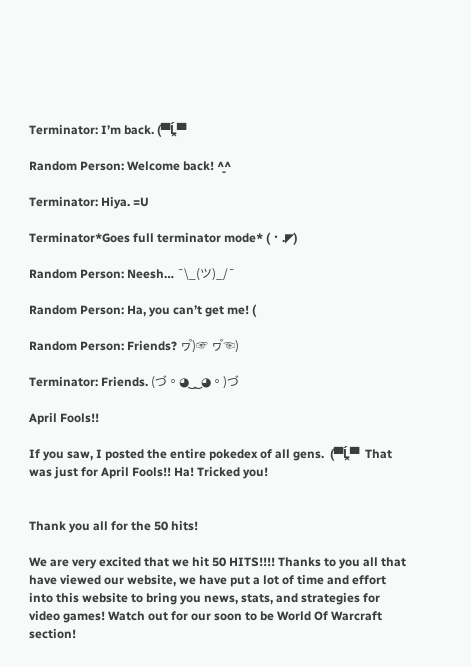Terminator: I’m back. (▀̿Ĺ̯▀̿

Random Person: Welcome back! ^̮^

Terminator: Hiya. =U

Terminator*Goes full terminator mode* (・.◤)

Random Person: Neesh… ¯\_(ツ)_/¯

Random Person: Ha, you can’t get me! (

Random Person: Friends? ヮ゚)☞ ヮ゚☜)

Terminator: Friends. (づ。◕‿‿◕。)づ

April Fools!!

If you saw, I posted the entire pokedex of all gens.  (▀̿Ĺ̯▀̿  That was just for April Fools!! Ha! Tricked you!


Thank you all for the 50 hits!

We are very excited that we hit 50 HITS!!!! Thanks to you all that have viewed our website, we have put a lot of time and effort into this website to bring you news, stats, and strategies for video games! Watch out for our soon to be World Of Warcraft section!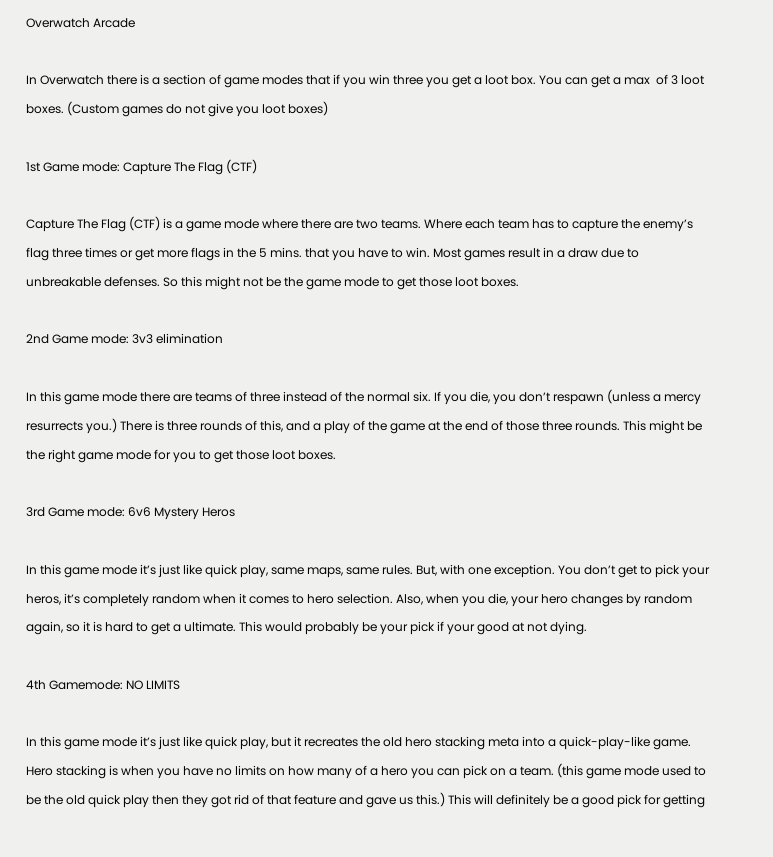Overwatch Arcade

In Overwatch there is a section of game modes that if you win three you get a loot box. You can get a max  of 3 loot boxes. (Custom games do not give you loot boxes)

1st Game mode: Capture The Flag (CTF)

Capture The Flag (CTF) is a game mode where there are two teams. Where each team has to capture the enemy’s flag three times or get more flags in the 5 mins. that you have to win. Most games result in a draw due to unbreakable defenses. So this might not be the game mode to get those loot boxes.

2nd Game mode: 3v3 elimination

In this game mode there are teams of three instead of the normal six. If you die, you don’t respawn (unless a mercy resurrects you.) There is three rounds of this, and a play of the game at the end of those three rounds. This might be the right game mode for you to get those loot boxes.

3rd Game mode: 6v6 Mystery Heros

In this game mode it’s just like quick play, same maps, same rules. But, with one exception. You don’t get to pick your heros, it’s completely random when it comes to hero selection. Also, when you die, your hero changes by random again, so it is hard to get a ultimate. This would probably be your pick if your good at not dying.

4th Gamemode: NO LIMITS

In this game mode it’s just like quick play, but it recreates the old hero stacking meta into a quick-play-like game. Hero stacking is when you have no limits on how many of a hero you can pick on a team. (this game mode used to be the old quick play then they got rid of that feature and gave us this.) This will definitely be a good pick for getting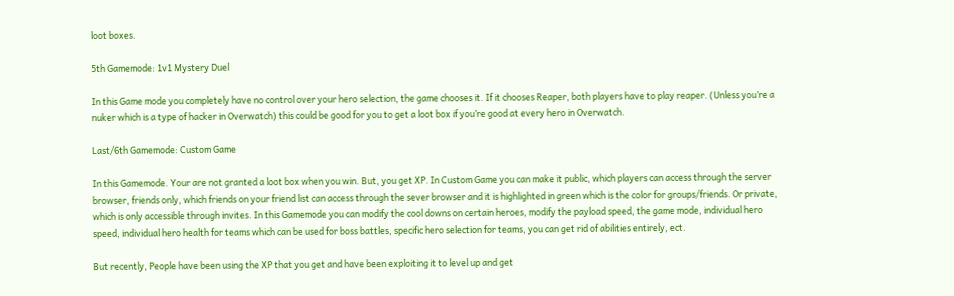loot boxes.

5th Gamemode: 1v1 Mystery Duel

In this Game mode you completely have no control over your hero selection, the game chooses it. If it chooses Reaper, both players have to play reaper. (Unless you’re a nuker which is a type of hacker in Overwatch) this could be good for you to get a loot box if you’re good at every hero in Overwatch.

Last/6th Gamemode: Custom Game

In this Gamemode. Your are not granted a loot box when you win. But, you get XP. In Custom Game you can make it public, which players can access through the server browser, friends only, which friends on your friend list can access through the sever browser and it is highlighted in green which is the color for groups/friends. Or private, which is only accessible through invites. In this Gamemode you can modify the cool downs on certain heroes, modify the payload speed, the game mode, individual hero speed, individual hero health for teams which can be used for boss battles, specific hero selection for teams, you can get rid of abilities entirely, ect.

But recently, People have been using the XP that you get and have been exploiting it to level up and get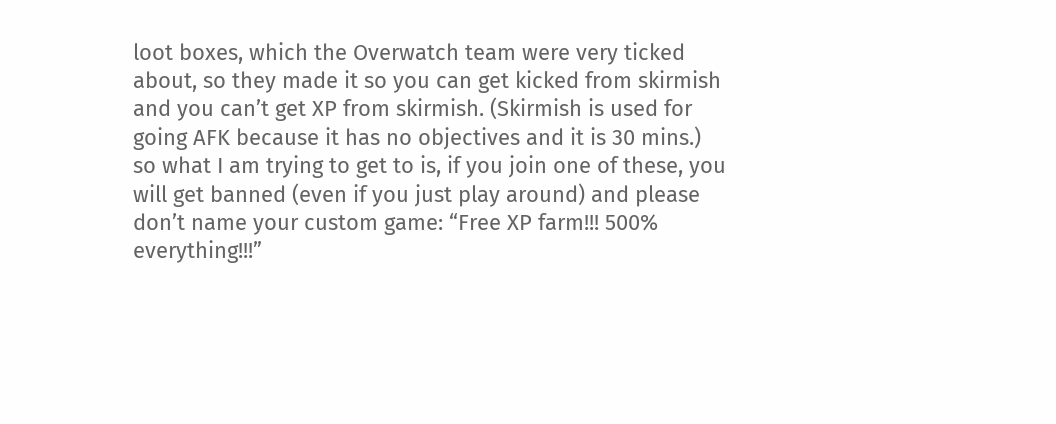loot boxes, which the Overwatch team were very ticked about, so they made it so you can get kicked from skirmish and you can’t get XP from skirmish. (Skirmish is used for going AFK because it has no objectives and it is 30 mins.) so what I am trying to get to is, if you join one of these, you will get banned (even if you just play around) and please don’t name your custom game: “Free XP farm!!! 500% everything!!!”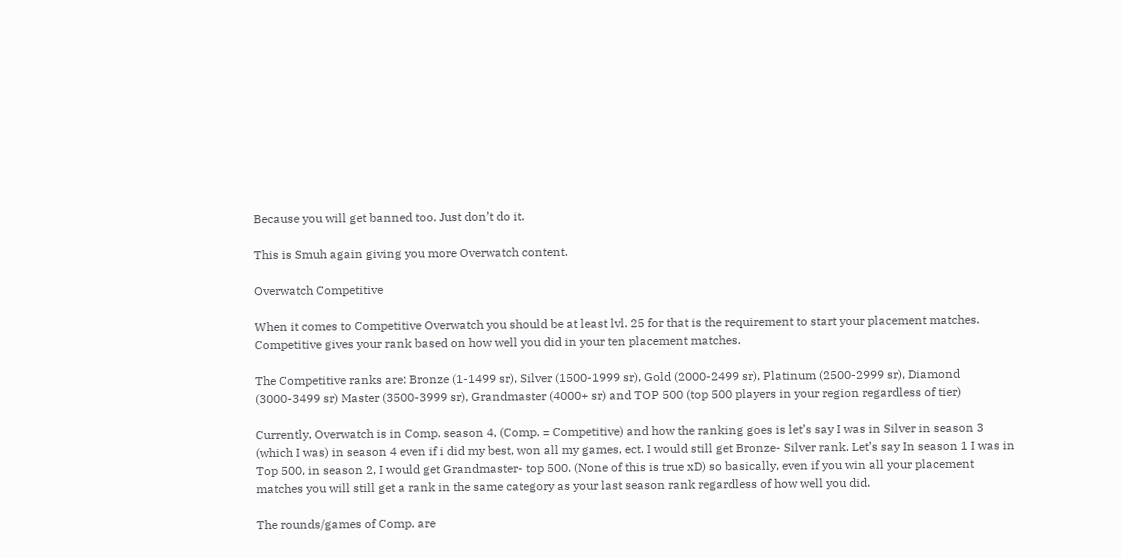Because you will get banned too. Just don’t do it.

This is Smuh again giving you more Overwatch content.

Overwatch Competitive

When it comes to Competitive Overwatch you should be at least lvl. 25 for that is the requirement to start your placement matches. Competitive gives your rank based on how well you did in your ten placement matches.

The Competitive ranks are: Bronze (1-1499 sr), Silver (1500-1999 sr), Gold (2000-2499 sr), Platinum (2500-2999 sr), Diamond (3000-3499 sr) Master (3500-3999 sr), Grandmaster (4000+ sr) and TOP 500 (top 500 players in your region regardless of tier)

Currently, Overwatch is in Comp. season 4, (Comp. = Competitive) and how the ranking goes is let’s say I was in Silver in season 3 (which I was) in season 4 even if i did my best, won all my games, ect. I would still get Bronze- Silver rank. Let’s say In season 1 I was in Top 500, in season 2, I would get Grandmaster- top 500. (None of this is true xD) so basically, even if you win all your placement matches you will still get a rank in the same category as your last season rank regardless of how well you did.

The rounds/games of Comp. are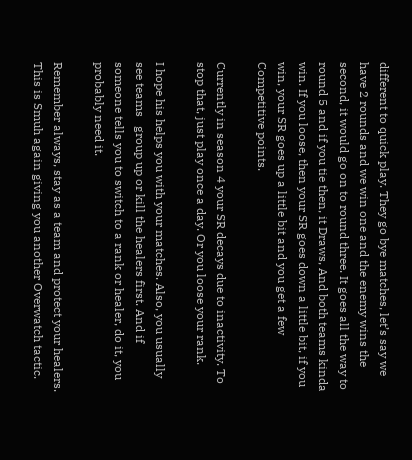different to quick play. They go bye matches, let’s say we have 2 rounds and we win one and the enemy wins the second, it would go on to round three. It goes all the way to round 5 and if you tie then, it Draws, And both teams kinda win. If you loose, then your SR goes down a little bit, if you win, your SR goes up a little bit and you get a few Competitive points.

Currently in season 4 your SR decays due to inactivity. To stop that, just play once a day. Or you loose your rank.

I hope his helps you with your matches. Also, you usually see teams   group up or kill the healers first. And if someone tells you to switch to a rank or healer, do it, you probably need it.

Remember always, stay as a team and protect your healers. This is Smuh again giving you another Overwatch tactic.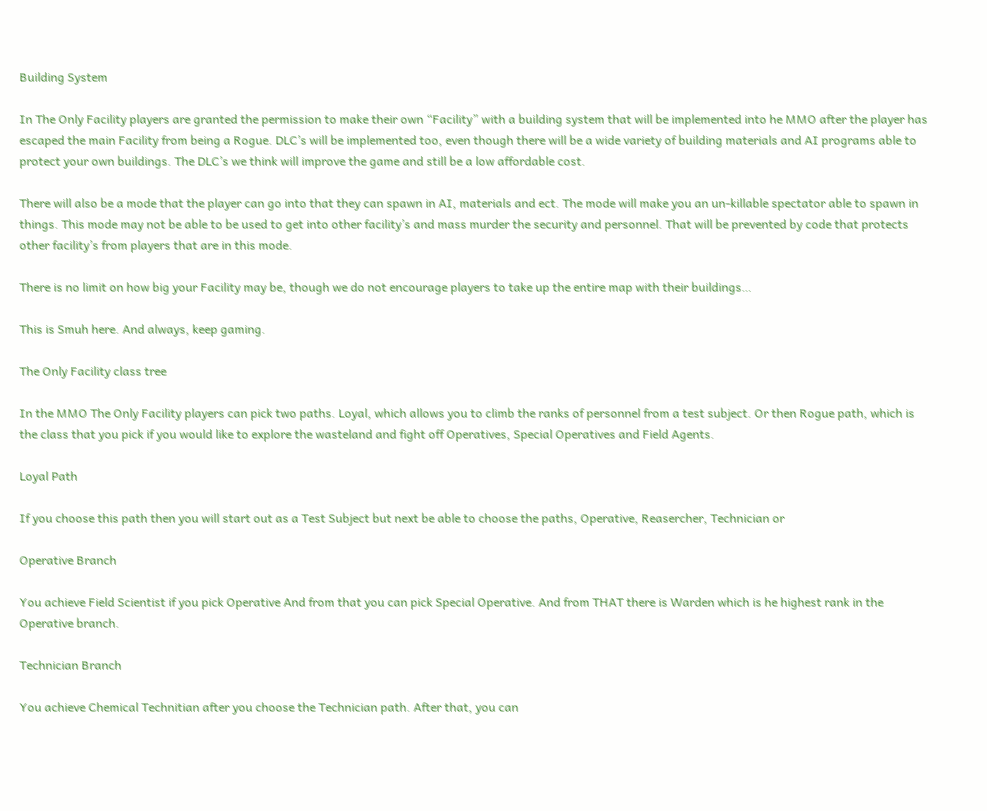Building System

In The Only Facility players are granted the permission to make their own “Facility” with a building system that will be implemented into he MMO after the player has escaped the main Facility from being a Rogue. DLC’s will be implemented too, even though there will be a wide variety of building materials and AI programs able to protect your own buildings. The DLC’s we think will improve the game and still be a low affordable cost.

There will also be a mode that the player can go into that they can spawn in AI, materials and ect. The mode will make you an un-killable spectator able to spawn in things. This mode may not be able to be used to get into other facility’s and mass murder the security and personnel. That will be prevented by code that protects other facility’s from players that are in this mode.

There is no limit on how big your Facility may be, though we do not encourage players to take up the entire map with their buildings…

This is Smuh here. And always, keep gaming.

The Only Facility class tree

In the MMO The Only Facility players can pick two paths. Loyal, which allows you to climb the ranks of personnel from a test subject. Or then Rogue path, which is the class that you pick if you would like to explore the wasteland and fight off Operatives, Special Operatives and Field Agents.

Loyal Path

If you choose this path then you will start out as a Test Subject but next be able to choose the paths, Operative, Reasercher, Technician or

Operative Branch

You achieve Field Scientist if you pick Operative And from that you can pick Special Operative. And from THAT there is Warden which is he highest rank in the Operative branch.

Technician Branch

You achieve Chemical Technitian after you choose the Technician path. After that, you can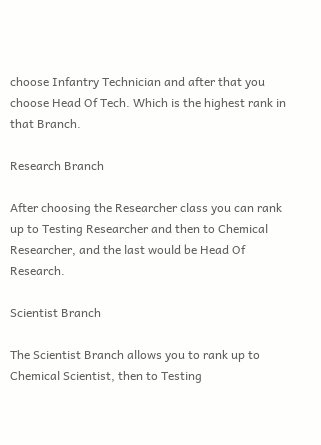choose Infantry Technician and after that you choose Head Of Tech. Which is the highest rank in that Branch.

Research Branch

After choosing the Researcher class you can rank up to Testing Researcher and then to Chemical Researcher, and the last would be Head Of Research.

Scientist Branch

The Scientist Branch allows you to rank up to Chemical Scientist, then to Testing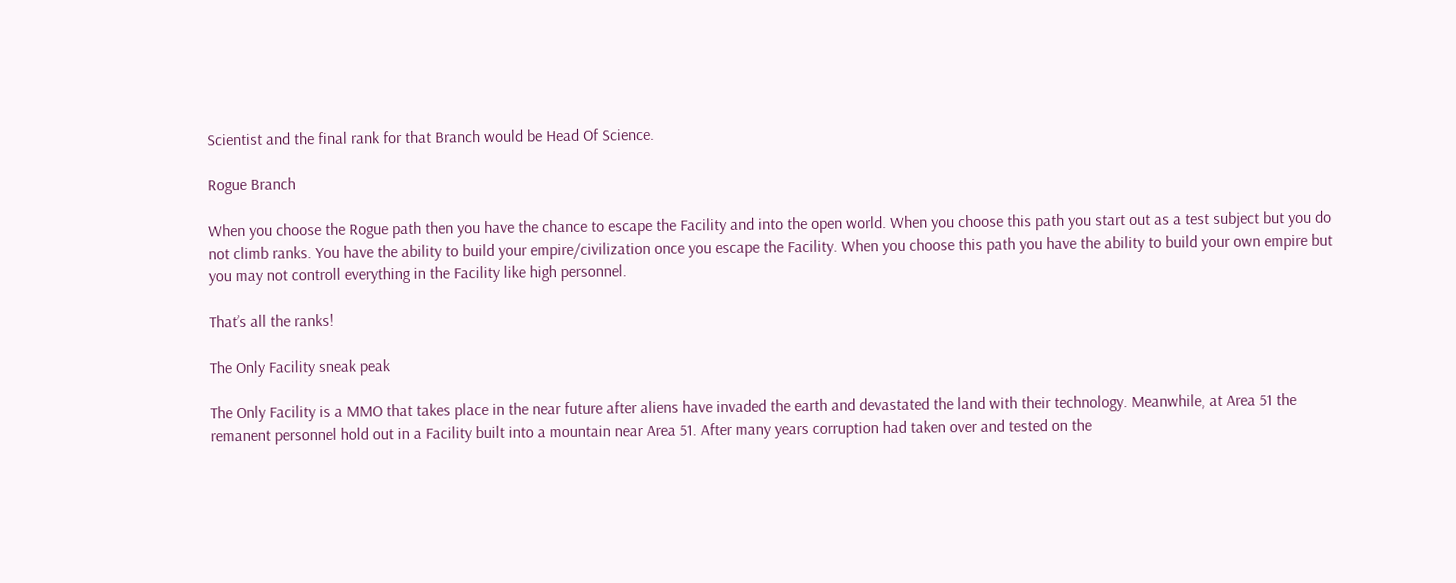Scientist and the final rank for that Branch would be Head Of Science.

Rogue Branch

When you choose the Rogue path then you have the chance to escape the Facility and into the open world. When you choose this path you start out as a test subject but you do not climb ranks. You have the ability to build your empire/civilization once you escape the Facility. When you choose this path you have the ability to build your own empire but you may not controll everything in the Facility like high personnel.

That’s all the ranks!

The Only Facility sneak peak

The Only Facility is a MMO that takes place in the near future after aliens have invaded the earth and devastated the land with their technology. Meanwhile, at Area 51 the remanent personnel hold out in a Facility built into a mountain near Area 51. After many years corruption had taken over and tested on the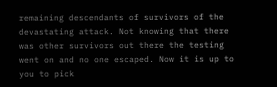remaining descendants of survivors of the devastating attack. Not knowing that there was other survivors out there the testing went on and no one escaped. Now it is up to you to pick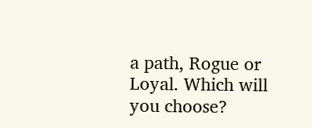a path, Rogue or Loyal. Which will you choose?